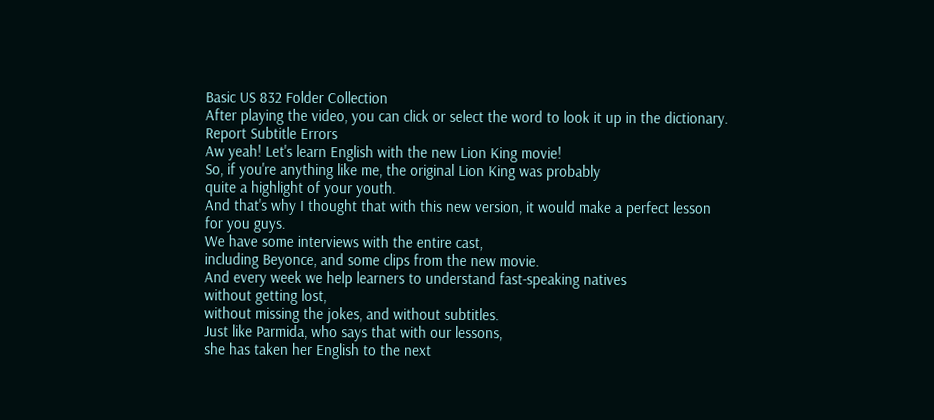Basic US 832 Folder Collection
After playing the video, you can click or select the word to look it up in the dictionary.
Report Subtitle Errors
Aw yeah! Let's learn English with the new Lion King movie!
So, if you're anything like me, the original Lion King was probably
quite a highlight of your youth.
And that's why I thought that with this new version, it would make a perfect lesson
for you guys.
We have some interviews with the entire cast,
including Beyonce, and some clips from the new movie.
And every week we help learners to understand fast-speaking natives
without getting lost,
without missing the jokes, and without subtitles.
Just like Parmida, who says that with our lessons,
she has taken her English to the next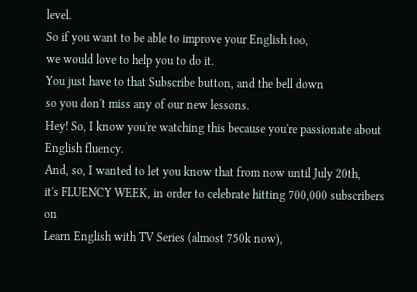level.
So if you want to be able to improve your English too,
we would love to help you to do it.
You just have to that Subscribe button, and the bell down
so you don't miss any of our new lessons.
Hey! So, I know you're watching this because you're passionate about English fluency.
And, so, I wanted to let you know that from now until July 20th,
it's FLUENCY WEEK, in order to celebrate hitting 700,000 subscribers on
Learn English with TV Series (almost 750k now),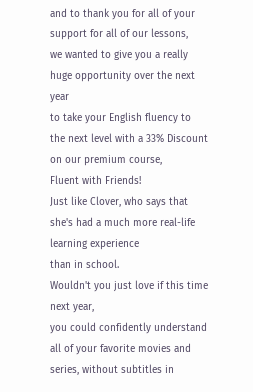and to thank you for all of your support for all of our lessons,
we wanted to give you a really huge opportunity over the next year
to take your English fluency to the next level with a 33% Discount on our premium course,
Fluent with Friends!
Just like Clover, who says that she's had a much more real-life learning experience
than in school.
Wouldn't you just love if this time next year,
you could confidently understand
all of your favorite movies and series, without subtitles in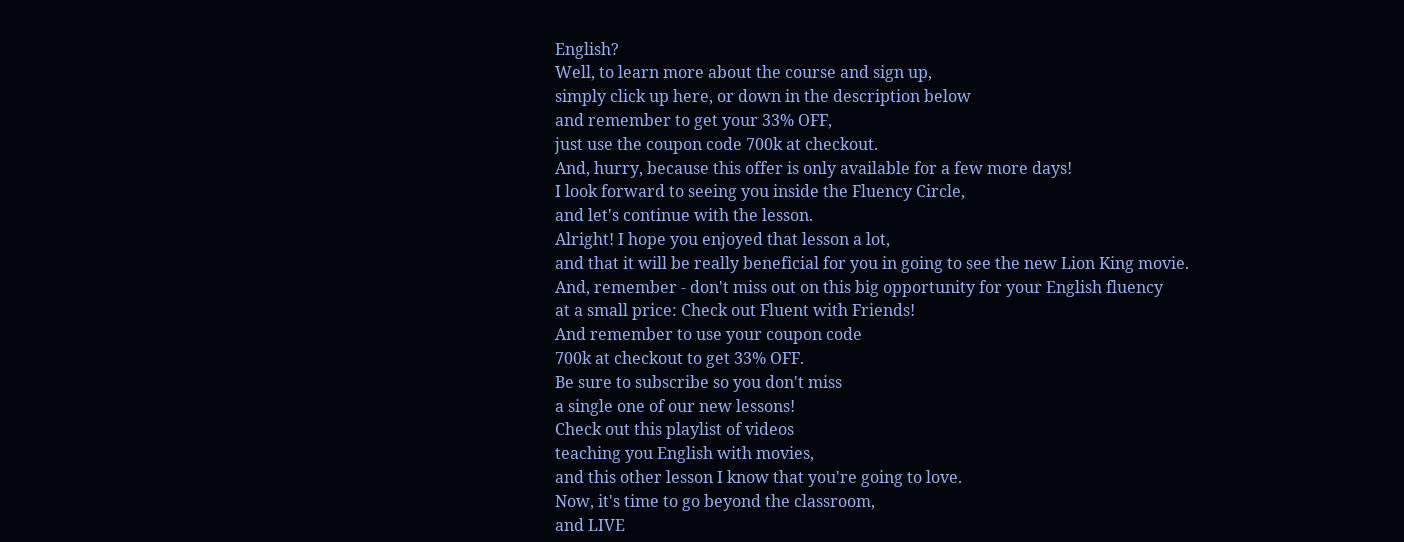English?
Well, to learn more about the course and sign up,
simply click up here, or down in the description below
and remember to get your 33% OFF,
just use the coupon code 700k at checkout.
And, hurry, because this offer is only available for a few more days!
I look forward to seeing you inside the Fluency Circle,
and let's continue with the lesson.
Alright! I hope you enjoyed that lesson a lot,
and that it will be really beneficial for you in going to see the new Lion King movie.
And, remember - don't miss out on this big opportunity for your English fluency
at a small price: Check out Fluent with Friends!
And remember to use your coupon code
700k at checkout to get 33% OFF.
Be sure to subscribe so you don't miss
a single one of our new lessons!
Check out this playlist of videos
teaching you English with movies,
and this other lesson I know that you're going to love.
Now, it's time to go beyond the classroom,
and LIVE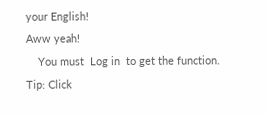your English!
Aww yeah!
    You must  Log in  to get the function.
Tip: Click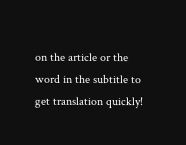on the article or the word in the subtitle to get translation quickly!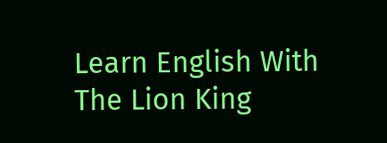Learn English With The Lion King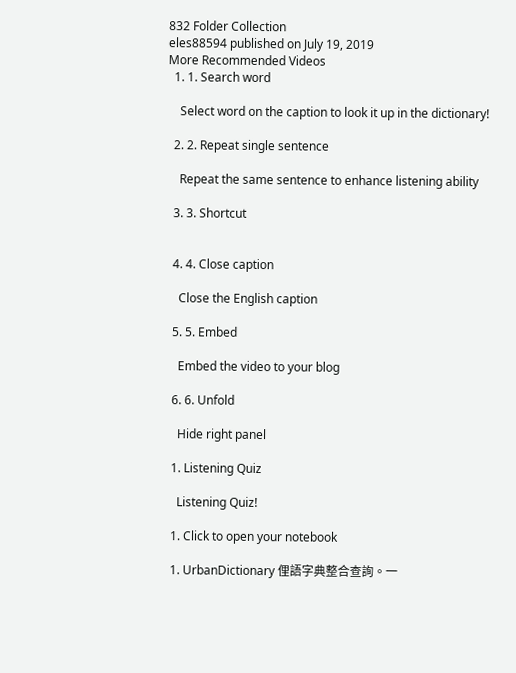832 Folder Collection
eles88594 published on July 19, 2019
More Recommended Videos
  1. 1. Search word

    Select word on the caption to look it up in the dictionary!

  2. 2. Repeat single sentence

    Repeat the same sentence to enhance listening ability

  3. 3. Shortcut


  4. 4. Close caption

    Close the English caption

  5. 5. Embed

    Embed the video to your blog

  6. 6. Unfold

    Hide right panel

  1. Listening Quiz

    Listening Quiz!

  1. Click to open your notebook

  1. UrbanDictionary 俚語字典整合查詢。一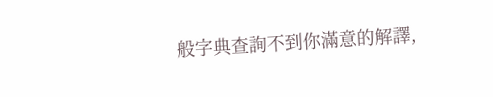般字典查詢不到你滿意的解譯,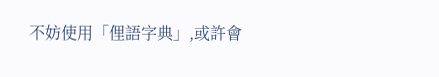不妨使用「俚語字典」,或許會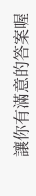讓你有滿意的答案喔